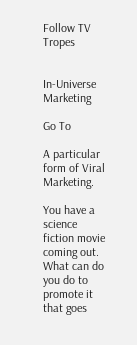Follow TV Tropes


In-Universe Marketing

Go To

A particular form of Viral Marketing.

You have a science fiction movie coming out. What can do you do to promote it that goes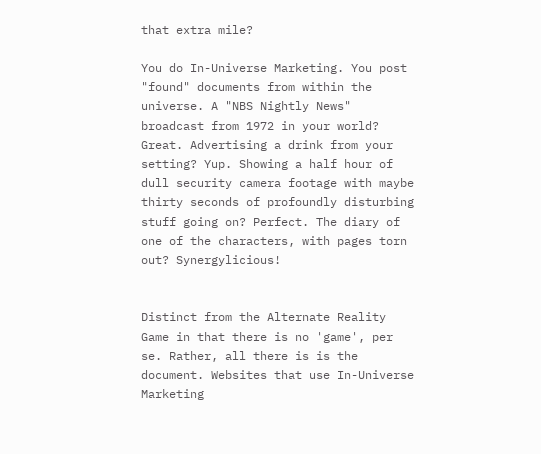that extra mile?

You do In-Universe Marketing. You post "found" documents from within the universe. A "NBS Nightly News" broadcast from 1972 in your world? Great. Advertising a drink from your setting? Yup. Showing a half hour of dull security camera footage with maybe thirty seconds of profoundly disturbing stuff going on? Perfect. The diary of one of the characters, with pages torn out? Synergylicious!


Distinct from the Alternate Reality Game in that there is no 'game', per se. Rather, all there is is the document. Websites that use In-Universe Marketing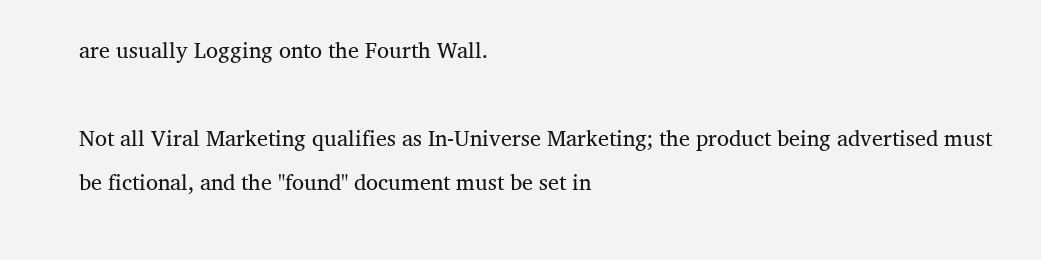are usually Logging onto the Fourth Wall.

Not all Viral Marketing qualifies as In-Universe Marketing; the product being advertised must be fictional, and the "found" document must be set in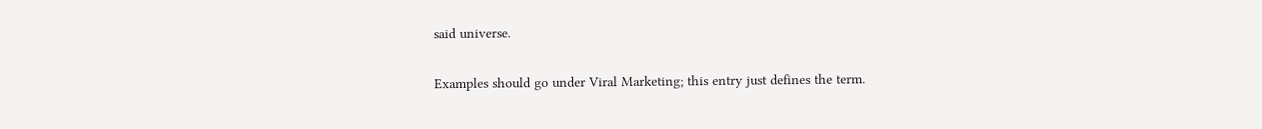said universe.

Examples should go under Viral Marketing; this entry just defines the term.